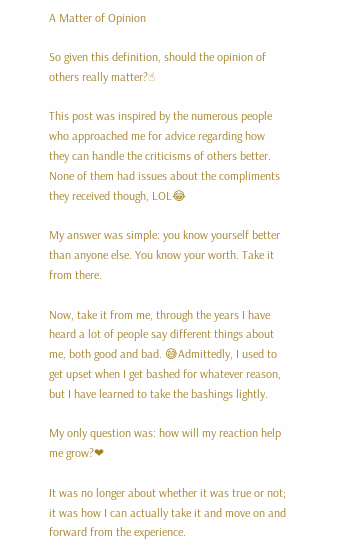A Matter of Opinion

So given this definition, should the opinion of others really matter?☝

This post was inspired by the numerous people who approached me for advice regarding how they can handle the criticisms of others better. None of them had issues about the compliments they received though, LOL😂

My answer was simple: you know yourself better than anyone else. You know your worth. Take it from there.

Now, take it from me, through the years I have heard a lot of people say different things about me, both good and bad. 😅Admittedly, I used to get upset when I get bashed for whatever reason, but I have learned to take the bashings lightly.

My only question was: how will my reaction help me grow?❤

It was no longer about whether it was true or not; it was how I can actually take it and move on and forward from the experience.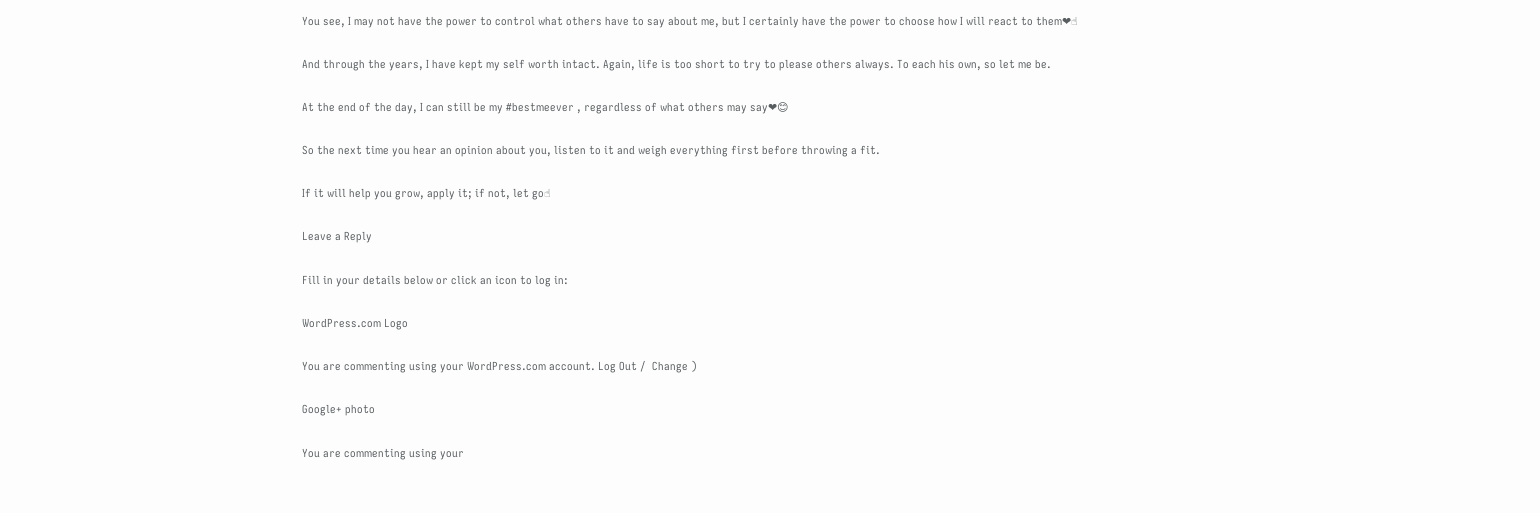You see, I may not have the power to control what others have to say about me, but I certainly have the power to choose how I will react to them❤☝

And through the years, I have kept my self worth intact. Again, life is too short to try to please others always. To each his own, so let me be.

At the end of the day, I can still be my #bestmeever , regardless of what others may say❤😊

So the next time you hear an opinion about you, listen to it and weigh everything first before throwing a fit.

If it will help you grow, apply it; if not, let go☝

Leave a Reply

Fill in your details below or click an icon to log in:

WordPress.com Logo

You are commenting using your WordPress.com account. Log Out /  Change )

Google+ photo

You are commenting using your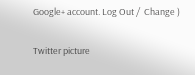Google+ account. Log Out /  Change )

Twitter picture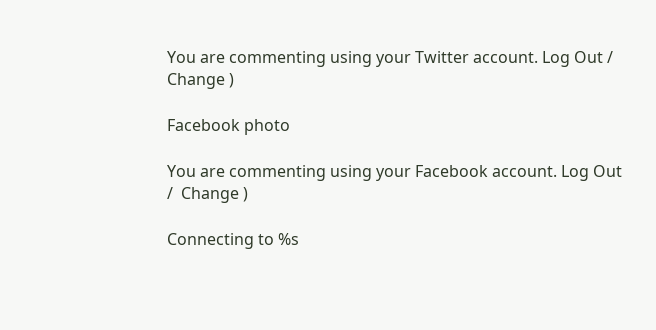You are commenting using your Twitter account. Log Out /  Change )

Facebook photo

You are commenting using your Facebook account. Log Out /  Change )

Connecting to %s